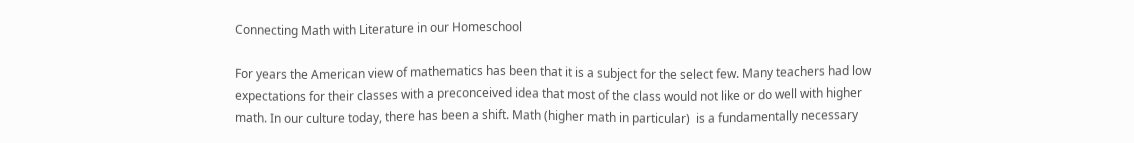Connecting Math with Literature in our Homeschool

For years the American view of mathematics has been that it is a subject for the select few. Many teachers had low expectations for their classes with a preconceived idea that most of the class would not like or do well with higher math. In our culture today, there has been a shift. Math (higher math in particular)  is a fundamentally necessary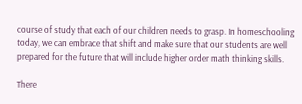course of study that each of our children needs to grasp. In homeschooling today, we can embrace that shift and make sure that our students are well prepared for the future that will include higher order math thinking skills.

There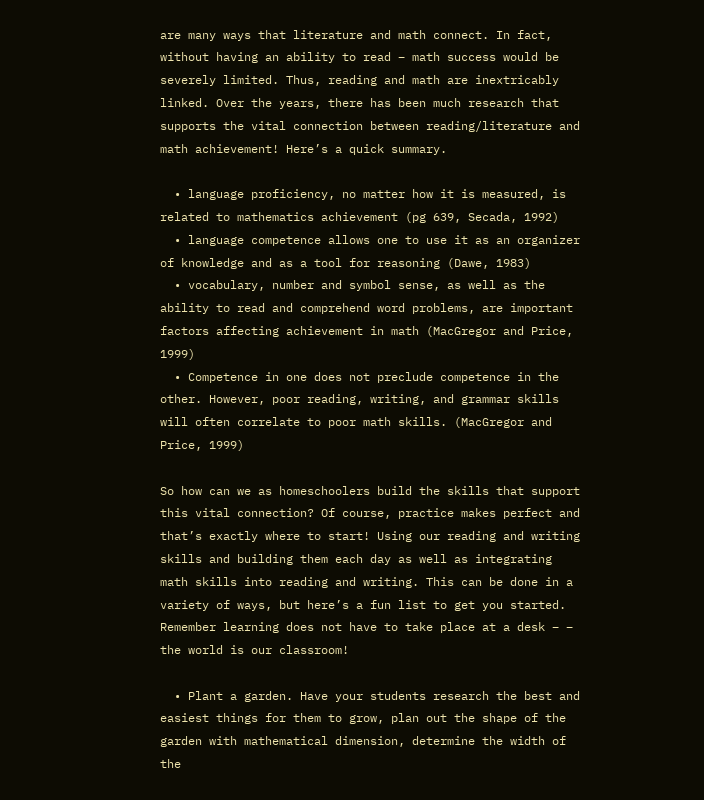are many ways that literature and math connect. In fact, without having an ability to read – math success would be severely limited. Thus, reading and math are inextricably linked. Over the years, there has been much research that supports the vital connection between reading/literature and math achievement! Here’s a quick summary.

  • language proficiency, no matter how it is measured, is related to mathematics achievement (pg 639, Secada, 1992)
  • language competence allows one to use it as an organizer of knowledge and as a tool for reasoning (Dawe, 1983)
  • vocabulary, number and symbol sense, as well as the ability to read and comprehend word problems, are important factors affecting achievement in math (MacGregor and Price, 1999)
  • Competence in one does not preclude competence in the other. However, poor reading, writing, and grammar skills will often correlate to poor math skills. (MacGregor and Price, 1999)

So how can we as homeschoolers build the skills that support this vital connection? Of course, practice makes perfect and that’s exactly where to start! Using our reading and writing skills and building them each day as well as integrating math skills into reading and writing. This can be done in a variety of ways, but here’s a fun list to get you started. Remember learning does not have to take place at a desk – – the world is our classroom!

  • Plant a garden. Have your students research the best and easiest things for them to grow, plan out the shape of the garden with mathematical dimension, determine the width of the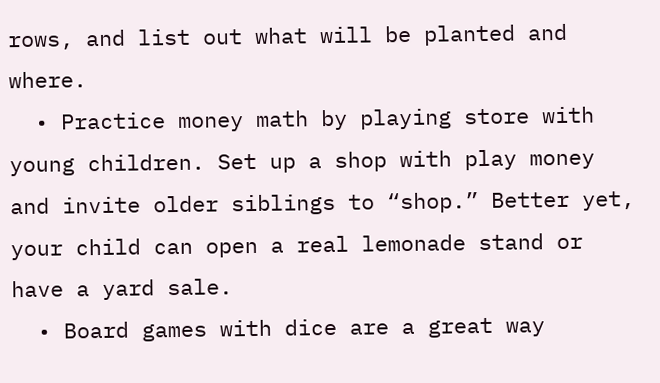rows, and list out what will be planted and where.
  • Practice money math by playing store with young children. Set up a shop with play money and invite older siblings to “shop.” Better yet, your child can open a real lemonade stand or have a yard sale.
  • Board games with dice are a great way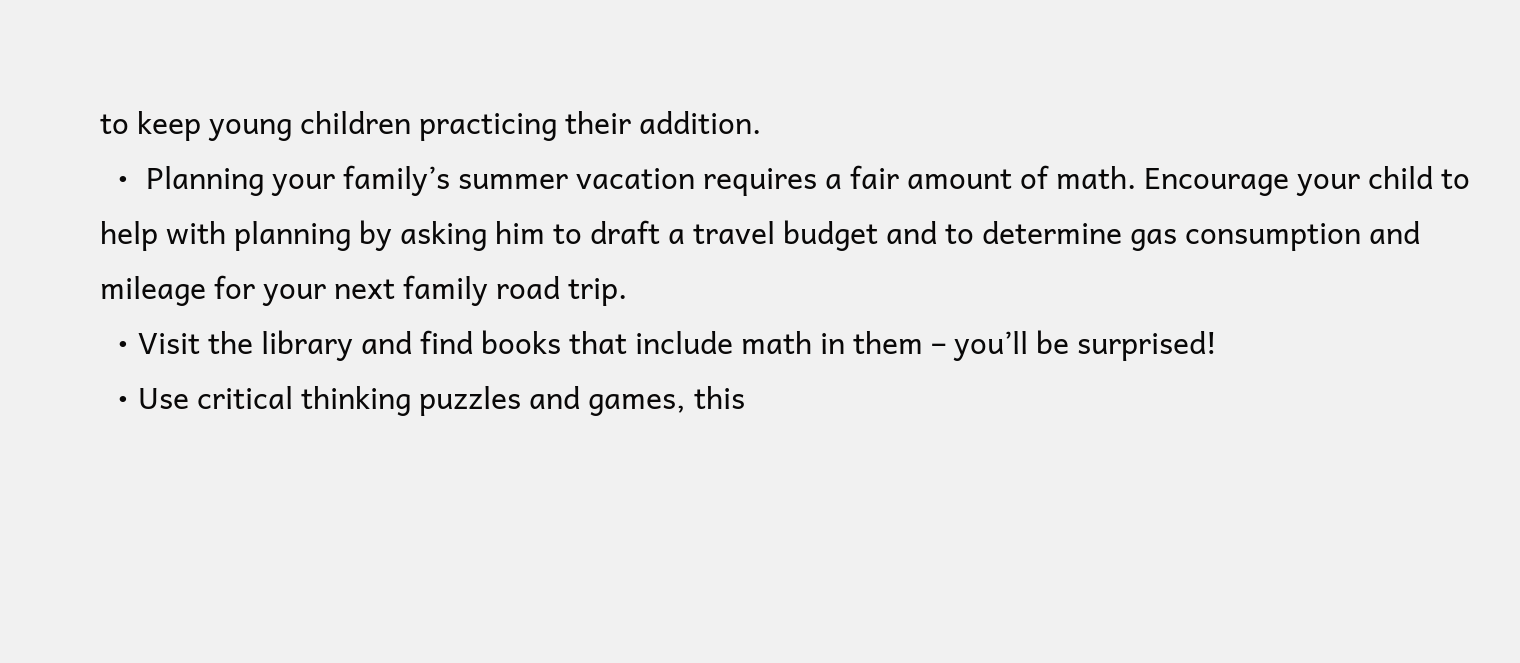to keep young children practicing their addition.
  •  Planning your family’s summer vacation requires a fair amount of math. Encourage your child to help with planning by asking him to draft a travel budget and to determine gas consumption and mileage for your next family road trip.
  • Visit the library and find books that include math in them – you’ll be surprised!
  • Use critical thinking puzzles and games, this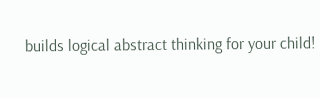builds logical abstract thinking for your child!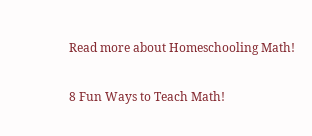Read more about Homeschooling Math!

8 Fun Ways to Teach Math!